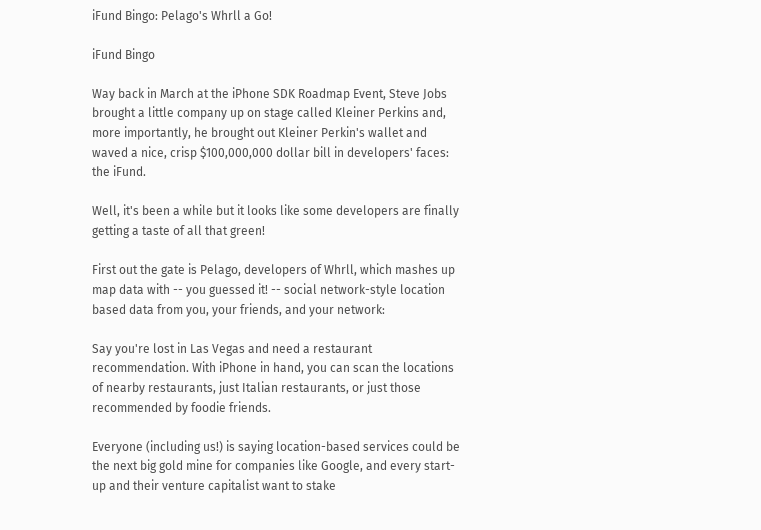iFund Bingo: Pelago's Whrll a Go!

iFund Bingo

Way back in March at the iPhone SDK Roadmap Event, Steve Jobs brought a little company up on stage called Kleiner Perkins and, more importantly, he brought out Kleiner Perkin's wallet and waved a nice, crisp $100,000,000 dollar bill in developers' faces: the iFund.

Well, it's been a while but it looks like some developers are finally getting a taste of all that green!

First out the gate is Pelago, developers of Whrll, which mashes up map data with -- you guessed it! -- social network-style location based data from you, your friends, and your network:

Say you're lost in Las Vegas and need a restaurant recommendation. With iPhone in hand, you can scan the locations of nearby restaurants, just Italian restaurants, or just those recommended by foodie friends.

Everyone (including us!) is saying location-based services could be the next big gold mine for companies like Google, and every start-up and their venture capitalist want to stake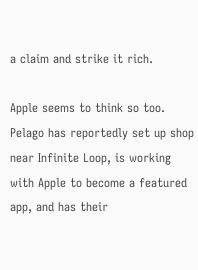a claim and strike it rich.

Apple seems to think so too. Pelago has reportedly set up shop near Infinite Loop, is working with Apple to become a featured app, and has their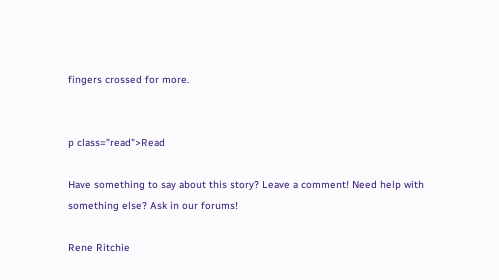fingers crossed for more.


p class="read">Read

Have something to say about this story? Leave a comment! Need help with something else? Ask in our forums!

Rene Ritchie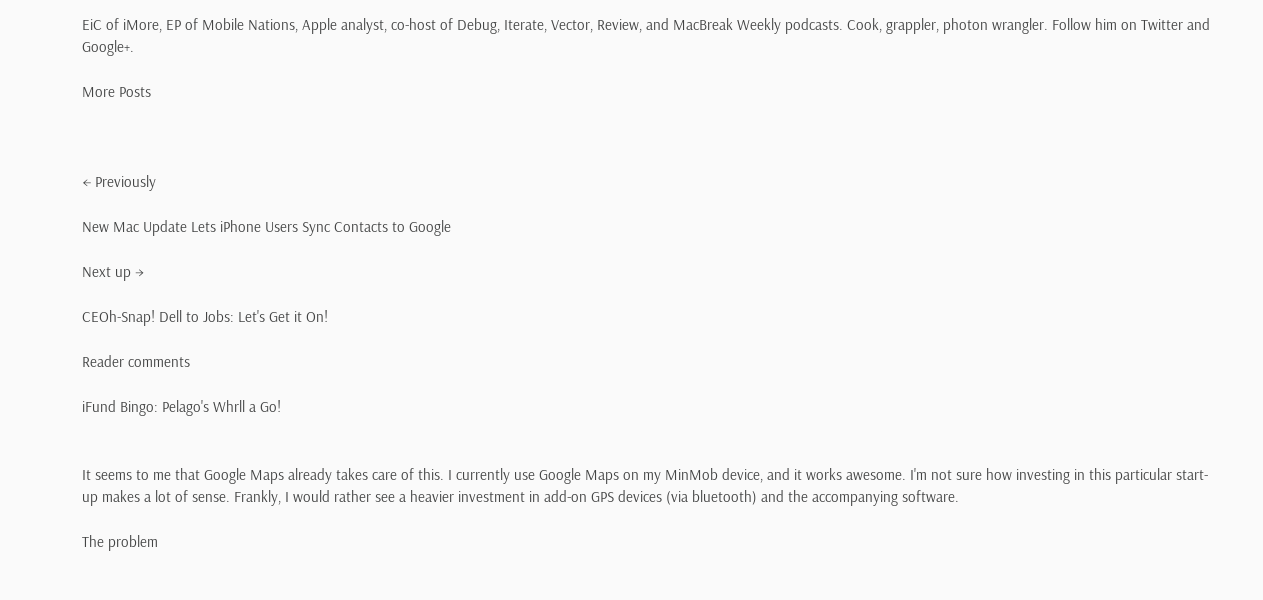EiC of iMore, EP of Mobile Nations, Apple analyst, co-host of Debug, Iterate, Vector, Review, and MacBreak Weekly podcasts. Cook, grappler, photon wrangler. Follow him on Twitter and Google+.

More Posts



← Previously

New Mac Update Lets iPhone Users Sync Contacts to Google

Next up →

CEOh-Snap! Dell to Jobs: Let's Get it On!

Reader comments

iFund Bingo: Pelago's Whrll a Go!


It seems to me that Google Maps already takes care of this. I currently use Google Maps on my MinMob device, and it works awesome. I'm not sure how investing in this particular start-up makes a lot of sense. Frankly, I would rather see a heavier investment in add-on GPS devices (via bluetooth) and the accompanying software.

The problem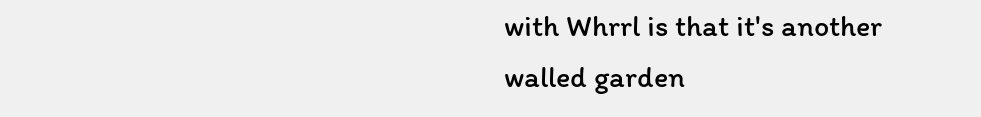with Whrrl is that it's another walled garden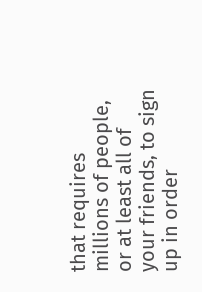that requires millions of people, or at least all of your friends, to sign up in order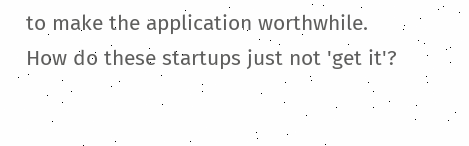to make the application worthwhile. How do these startups just not 'get it'?